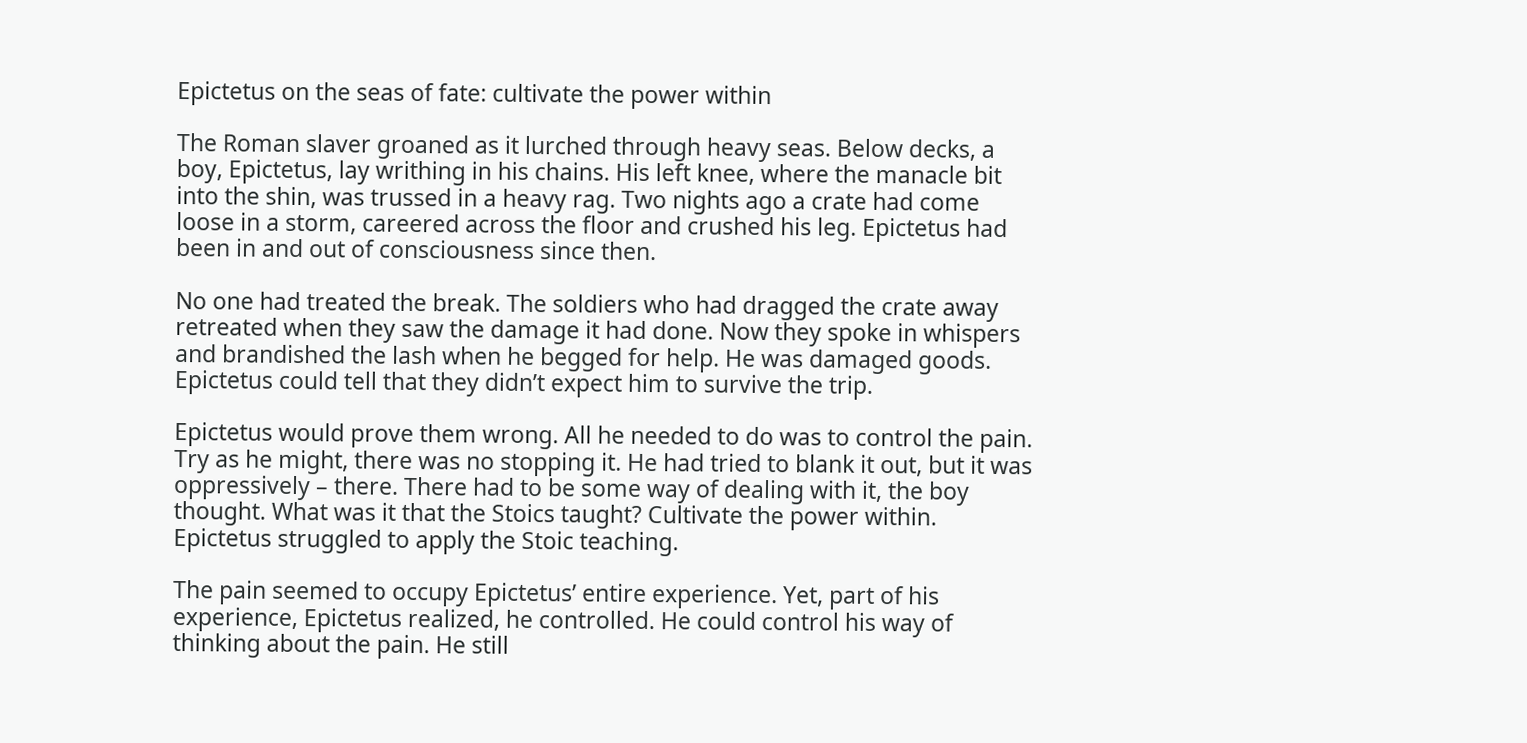Epictetus on the seas of fate: cultivate the power within

The Roman slaver groaned as it lurched through heavy seas. Below decks, a boy, Epictetus, lay writhing in his chains. His left knee, where the manacle bit into the shin, was trussed in a heavy rag. Two nights ago a crate had come loose in a storm, careered across the floor and crushed his leg. Epictetus had been in and out of consciousness since then.

No one had treated the break. The soldiers who had dragged the crate away retreated when they saw the damage it had done. Now they spoke in whispers and brandished the lash when he begged for help. He was damaged goods. Epictetus could tell that they didn’t expect him to survive the trip.

Epictetus would prove them wrong. All he needed to do was to control the pain. Try as he might, there was no stopping it. He had tried to blank it out, but it was oppressively – there. There had to be some way of dealing with it, the boy thought. What was it that the Stoics taught? Cultivate the power within. Epictetus struggled to apply the Stoic teaching.

The pain seemed to occupy Epictetus’ entire experience. Yet, part of his experience, Epictetus realized, he controlled. He could control his way of thinking about the pain. He still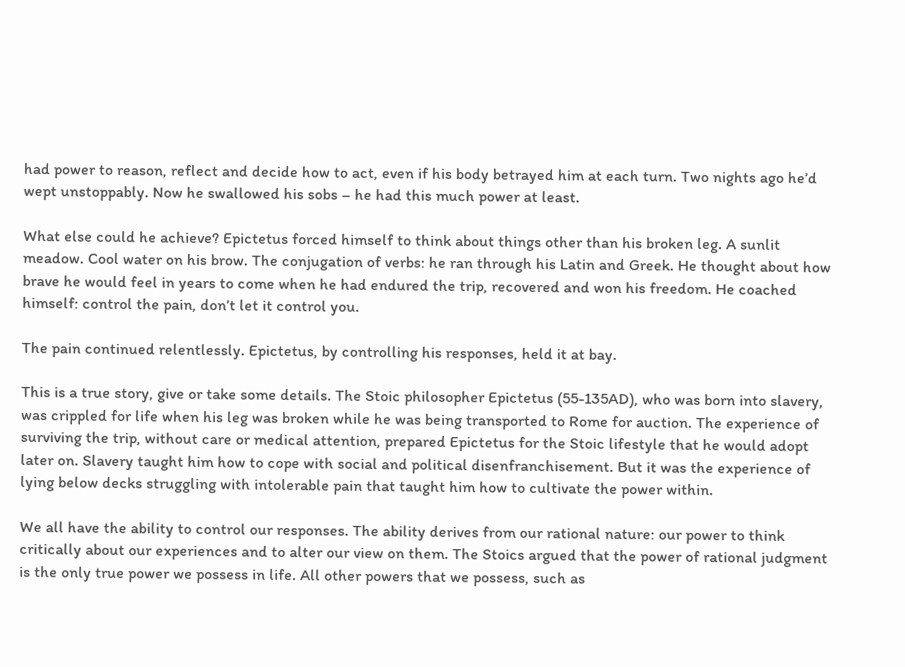had power to reason, reflect and decide how to act, even if his body betrayed him at each turn. Two nights ago he’d wept unstoppably. Now he swallowed his sobs – he had this much power at least.

What else could he achieve? Epictetus forced himself to think about things other than his broken leg. A sunlit meadow. Cool water on his brow. The conjugation of verbs: he ran through his Latin and Greek. He thought about how brave he would feel in years to come when he had endured the trip, recovered and won his freedom. He coached himself: control the pain, don’t let it control you.

The pain continued relentlessly. Epictetus, by controlling his responses, held it at bay.

This is a true story, give or take some details. The Stoic philosopher Epictetus (55-135AD), who was born into slavery, was crippled for life when his leg was broken while he was being transported to Rome for auction. The experience of surviving the trip, without care or medical attention, prepared Epictetus for the Stoic lifestyle that he would adopt later on. Slavery taught him how to cope with social and political disenfranchisement. But it was the experience of lying below decks struggling with intolerable pain that taught him how to cultivate the power within.

We all have the ability to control our responses. The ability derives from our rational nature: our power to think critically about our experiences and to alter our view on them. The Stoics argued that the power of rational judgment is the only true power we possess in life. All other powers that we possess, such as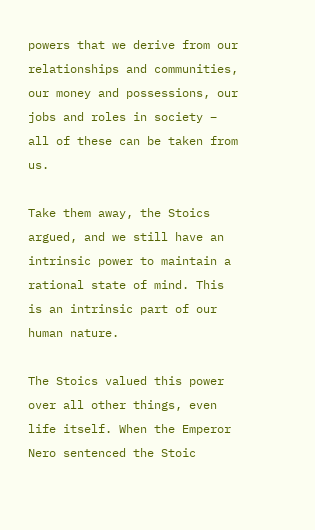powers that we derive from our relationships and communities, our money and possessions, our jobs and roles in society – all of these can be taken from us.

Take them away, the Stoics argued, and we still have an intrinsic power to maintain a rational state of mind. This is an intrinsic part of our human nature.

The Stoics valued this power over all other things, even life itself. When the Emperor Nero sentenced the Stoic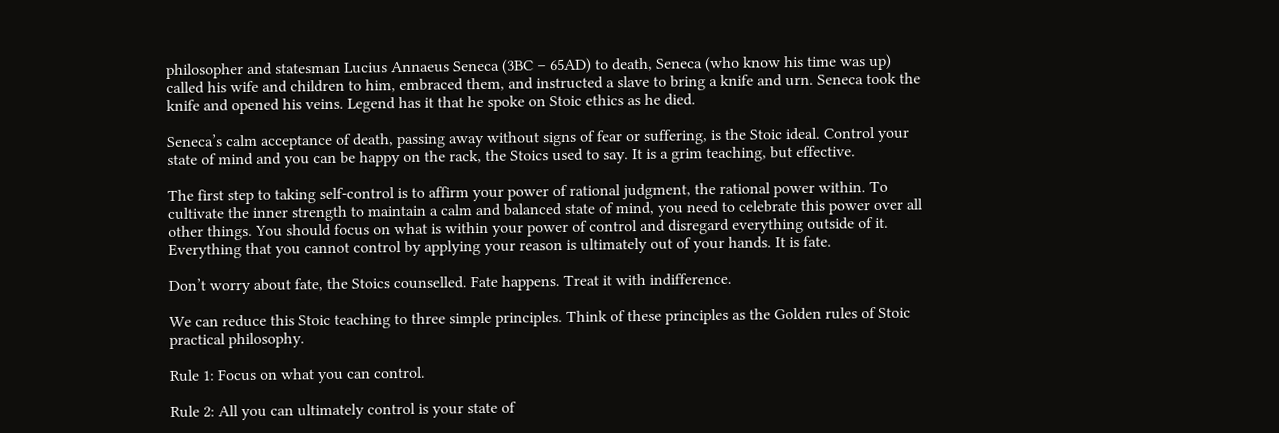philosopher and statesman Lucius Annaeus Seneca (3BC – 65AD) to death, Seneca (who know his time was up) called his wife and children to him, embraced them, and instructed a slave to bring a knife and urn. Seneca took the knife and opened his veins. Legend has it that he spoke on Stoic ethics as he died.

Seneca’s calm acceptance of death, passing away without signs of fear or suffering, is the Stoic ideal. Control your state of mind and you can be happy on the rack, the Stoics used to say. It is a grim teaching, but effective.

The first step to taking self-control is to affirm your power of rational judgment, the rational power within. To cultivate the inner strength to maintain a calm and balanced state of mind, you need to celebrate this power over all other things. You should focus on what is within your power of control and disregard everything outside of it. Everything that you cannot control by applying your reason is ultimately out of your hands. It is fate.

Don’t worry about fate, the Stoics counselled. Fate happens. Treat it with indifference.

We can reduce this Stoic teaching to three simple principles. Think of these principles as the Golden rules of Stoic practical philosophy.

Rule 1: Focus on what you can control.

Rule 2: All you can ultimately control is your state of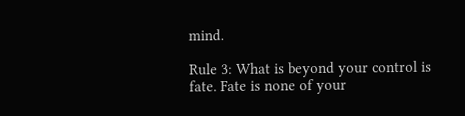mind.

Rule 3: What is beyond your control is fate. Fate is none of your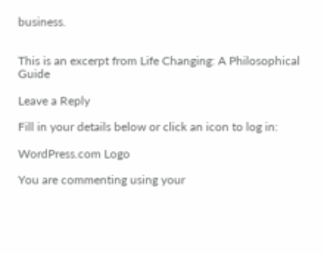business.


This is an excerpt from Life Changing: A Philosophical Guide

Leave a Reply

Fill in your details below or click an icon to log in:

WordPress.com Logo

You are commenting using your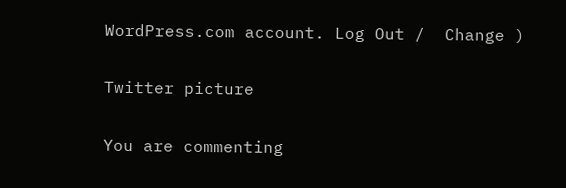WordPress.com account. Log Out /  Change )

Twitter picture

You are commenting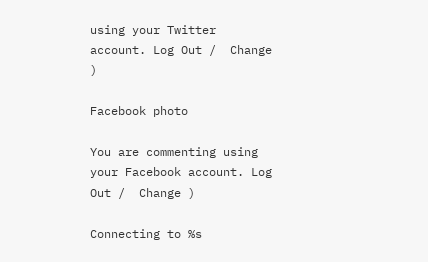using your Twitter account. Log Out /  Change )

Facebook photo

You are commenting using your Facebook account. Log Out /  Change )

Connecting to %s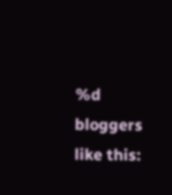%d bloggers like this: